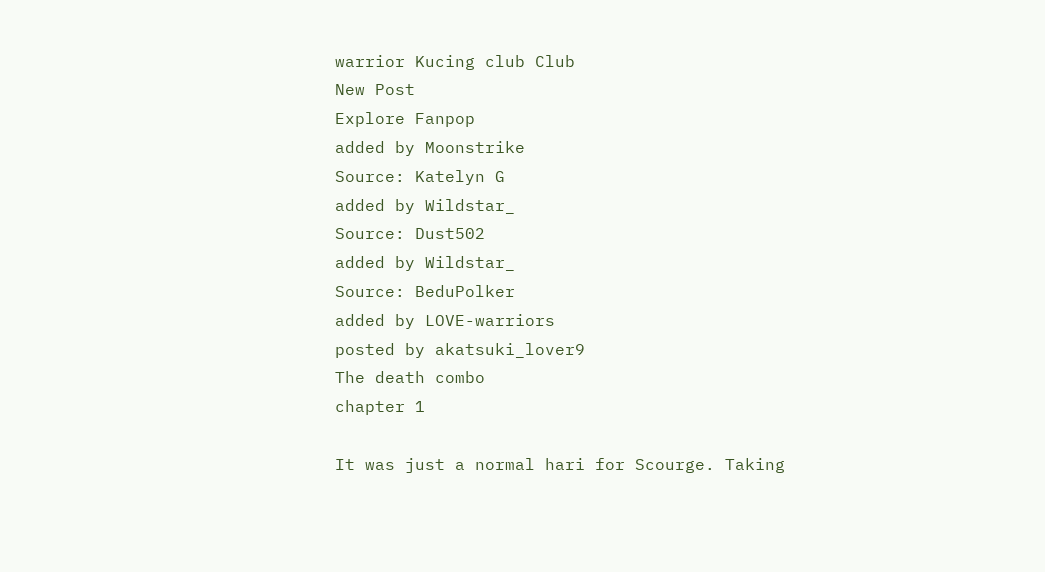warrior Kucing club Club
New Post
Explore Fanpop
added by Moonstrike
Source: Katelyn G
added by Wildstar_
Source: Dust502
added by Wildstar_
Source: BeduPolker
added by LOVE-warriors
posted by akatsuki_lover9
The death combo
chapter 1

It was just a normal hari for Scourge. Taking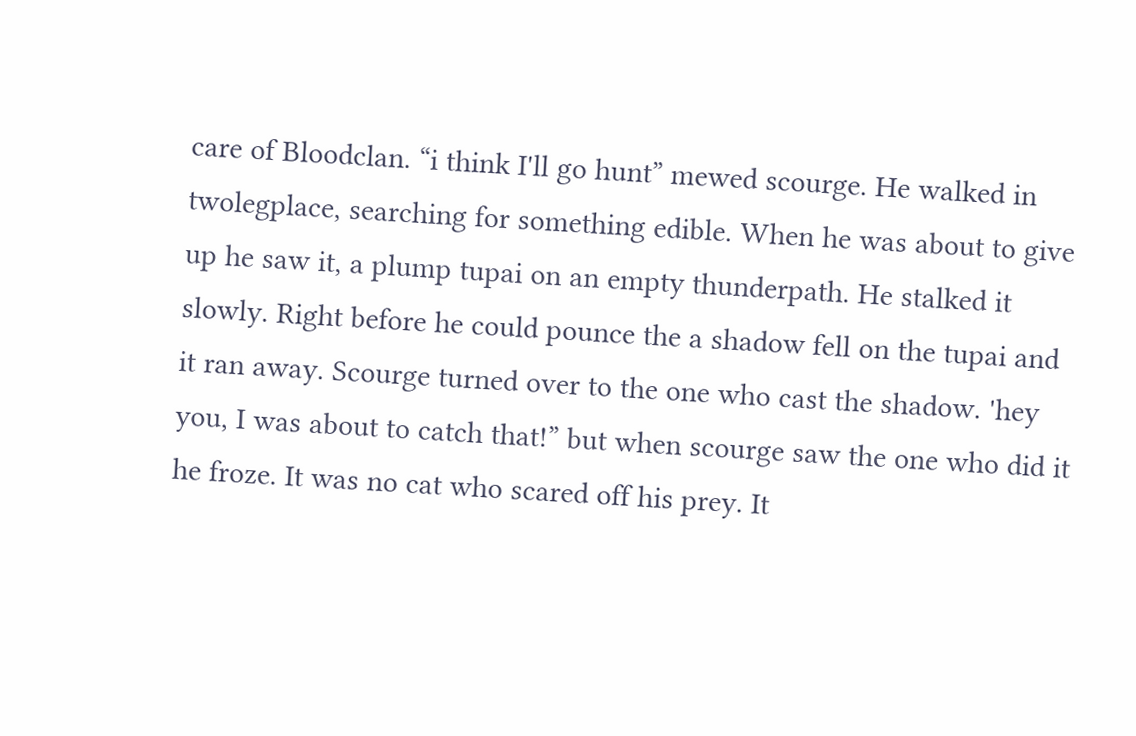care of Bloodclan. “i think I'll go hunt” mewed scourge. He walked in twolegplace, searching for something edible. When he was about to give up he saw it, a plump tupai on an empty thunderpath. He stalked it slowly. Right before he could pounce the a shadow fell on the tupai and it ran away. Scourge turned over to the one who cast the shadow. 'hey you, I was about to catch that!” but when scourge saw the one who did it he froze. It was no cat who scared off his prey. It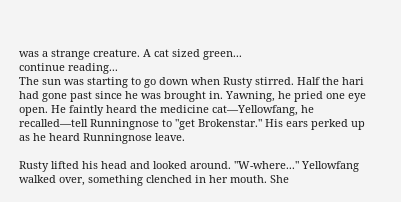was a strange creature. A cat sized green...
continue reading...
The sun was starting to go down when Rusty stirred. Half the hari had gone past since he was brought in. Yawning, he pried one eye open. He faintly heard the medicine cat—Yellowfang, he recalled—tell Runningnose to "get Brokenstar." His ears perked up as he heard Runningnose leave.

Rusty lifted his head and looked around. "W-where..." Yellowfang walked over, something clenched in her mouth. She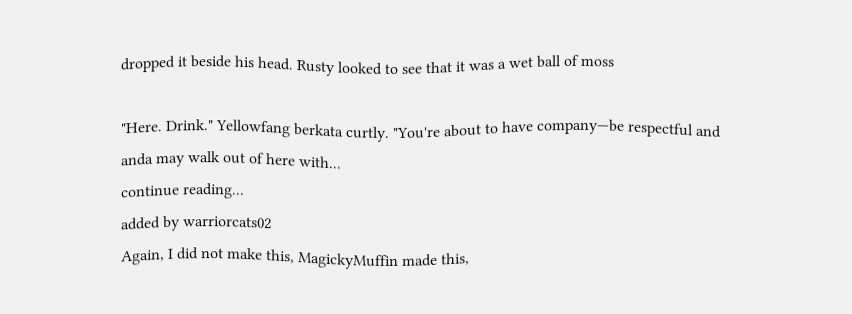dropped it beside his head. Rusty looked to see that it was a wet ball of moss

"Here. Drink." Yellowfang berkata curtly. "You're about to have company—be respectful and anda may walk out of here with...
continue reading...
added by warriorcats02
Again, I did not make this, MagickyMuffin made this,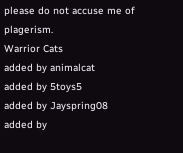please do not accuse me of plagerism.
Warrior Cats
added by animalcat
added by 5toys5
added by Jayspring08
added by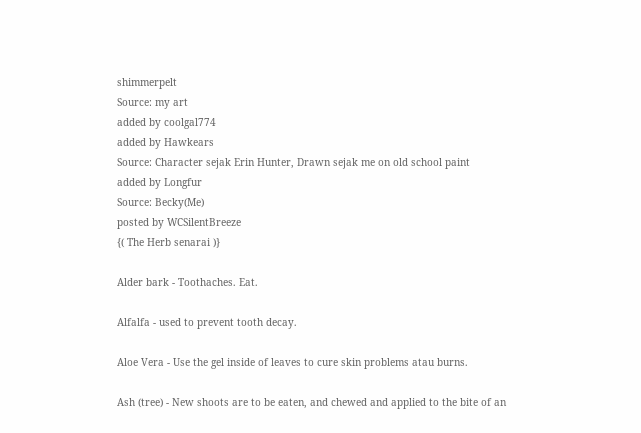shimmerpelt
Source: my art
added by coolgal774
added by Hawkears
Source: Character sejak Erin Hunter, Drawn sejak me on old school paint
added by Longfur
Source: Becky(Me)
posted by WCSilentBreeze
{( The Herb senarai )}

Alder bark - Toothaches. Eat.

Alfalfa - used to prevent tooth decay.

Aloe Vera - Use the gel inside of leaves to cure skin problems atau burns.

Ash (tree) - New shoots are to be eaten, and chewed and applied to the bite of an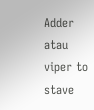Adder atau viper to stave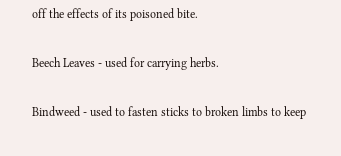off the effects of its poisoned bite.

Beech Leaves - used for carrying herbs.

Bindweed - used to fasten sticks to broken limbs to keep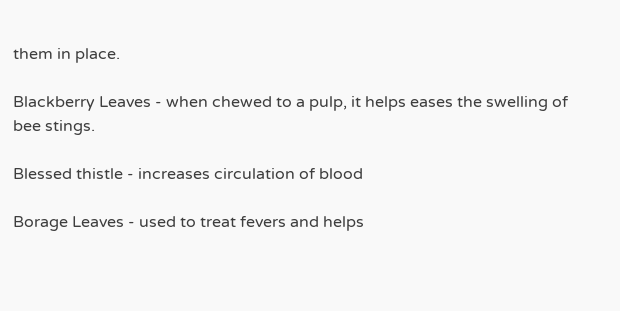them in place.

Blackberry Leaves - when chewed to a pulp, it helps eases the swelling of bee stings.

Blessed thistle - increases circulation of blood

Borage Leaves - used to treat fevers and helps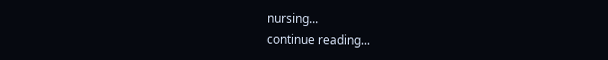nursing...
continue reading...